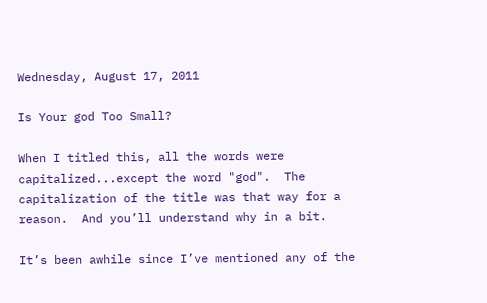Wednesday, August 17, 2011

Is Your god Too Small?

When I titled this, all the words were capitalized...except the word "god".  The capitalization of the title was that way for a reason.  And you’ll understand why in a bit.

It’s been awhile since I’ve mentioned any of the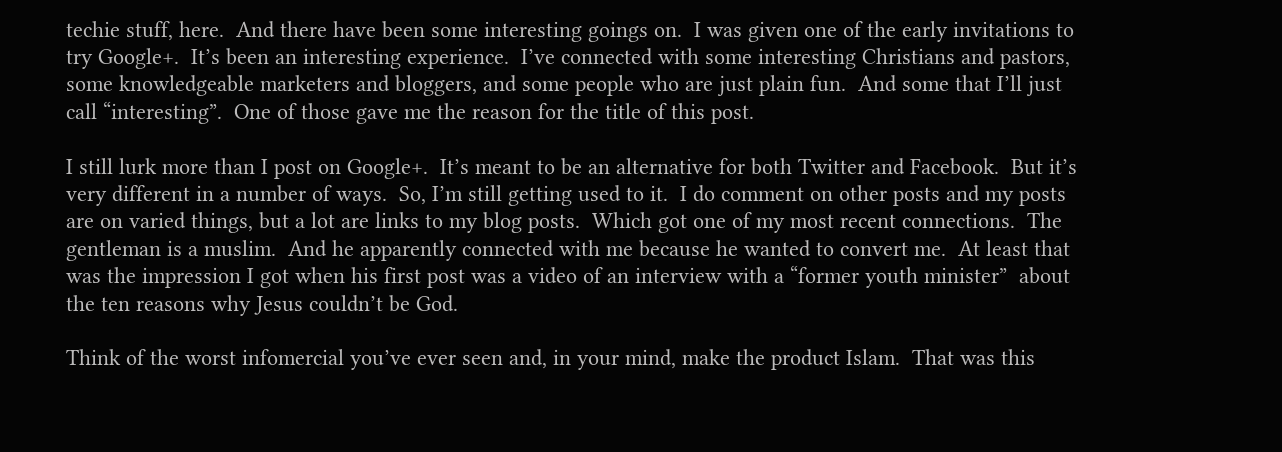techie stuff, here.  And there have been some interesting goings on.  I was given one of the early invitations to try Google+.  It’s been an interesting experience.  I’ve connected with some interesting Christians and pastors, some knowledgeable marketers and bloggers, and some people who are just plain fun.  And some that I’ll just call “interesting”.  One of those gave me the reason for the title of this post.

I still lurk more than I post on Google+.  It’s meant to be an alternative for both Twitter and Facebook.  But it’s very different in a number of ways.  So, I’m still getting used to it.  I do comment on other posts and my posts are on varied things, but a lot are links to my blog posts.  Which got one of my most recent connections.  The gentleman is a muslim.  And he apparently connected with me because he wanted to convert me.  At least that was the impression I got when his first post was a video of an interview with a “former youth minister”  about the ten reasons why Jesus couldn’t be God.

Think of the worst infomercial you’ve ever seen and, in your mind, make the product Islam.  That was this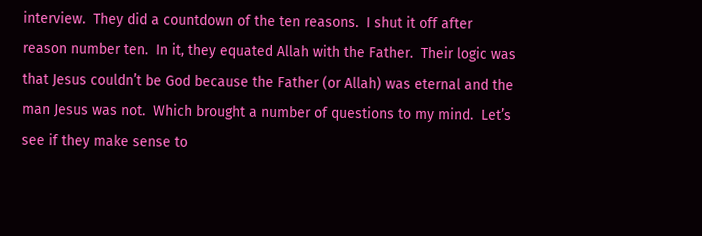interview.  They did a countdown of the ten reasons.  I shut it off after reason number ten.  In it, they equated Allah with the Father.  Their logic was that Jesus couldn’t be God because the Father (or Allah) was eternal and the man Jesus was not.  Which brought a number of questions to my mind.  Let’s see if they make sense to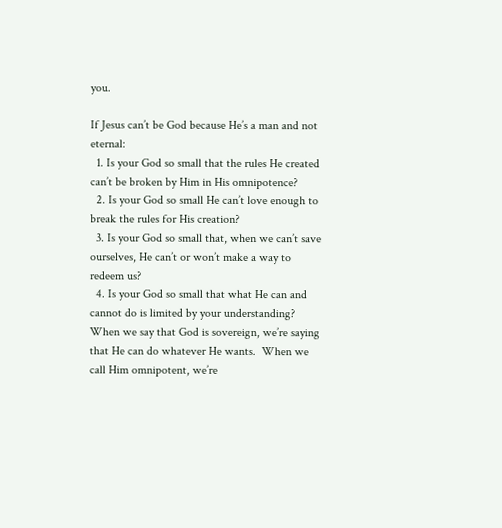you.

If Jesus can’t be God because He’s a man and not eternal:
  1. Is your God so small that the rules He created can’t be broken by Him in His omnipotence?
  2. Is your God so small He can’t love enough to break the rules for His creation?
  3. Is your God so small that, when we can’t save ourselves, He can’t or won’t make a way to redeem us?
  4. Is your God so small that what He can and cannot do is limited by your understanding?
When we say that God is sovereign, we’re saying that He can do whatever He wants.  When we call Him omnipotent, we’re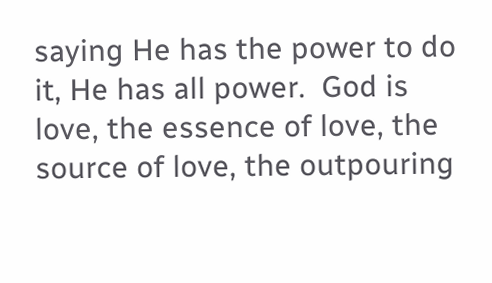saying He has the power to do it, He has all power.  God is love, the essence of love, the source of love, the outpouring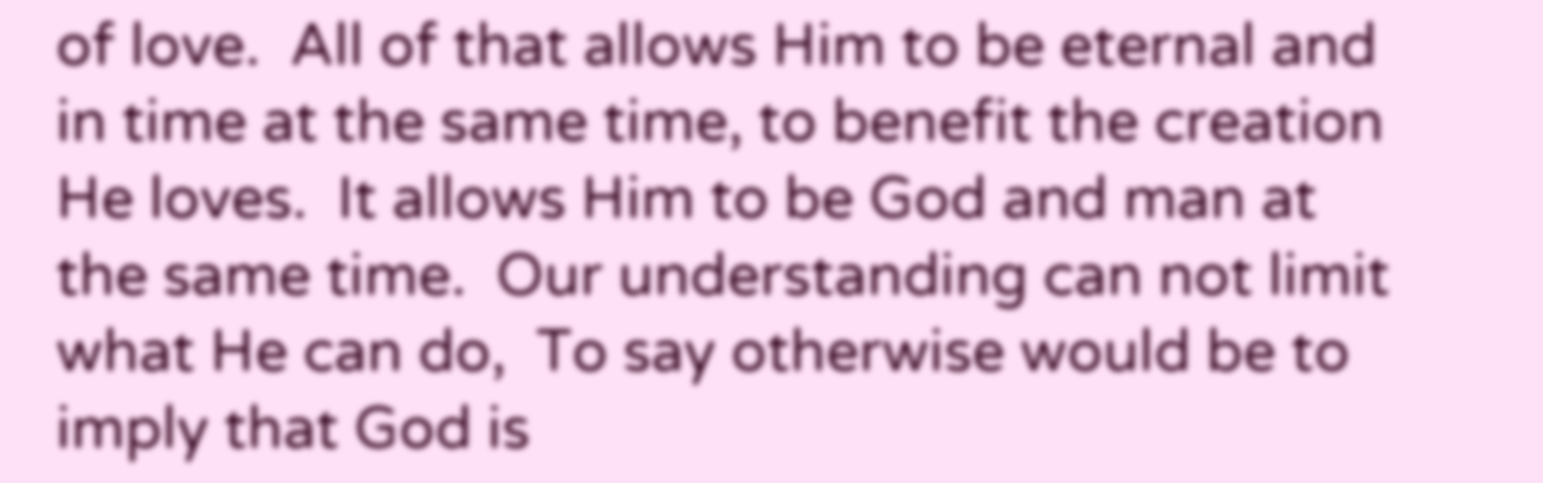of love.  All of that allows Him to be eternal and in time at the same time, to benefit the creation He loves.  It allows Him to be God and man at the same time.  Our understanding can not limit what He can do,  To say otherwise would be to imply that God is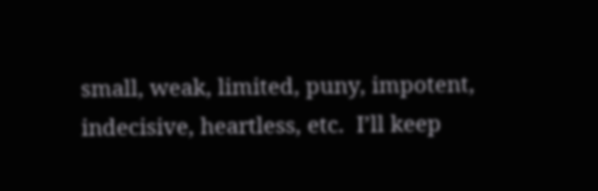small, weak, limited, puny, impotent, indecisive, heartless, etc.  I’ll keep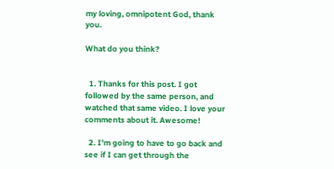my loving, omnipotent God, thank you.

What do you think?


  1. Thanks for this post. I got followed by the same person, and watched that same video. I love your comments about it. Awesome!

  2. I'm going to have to go back and see if I can get through the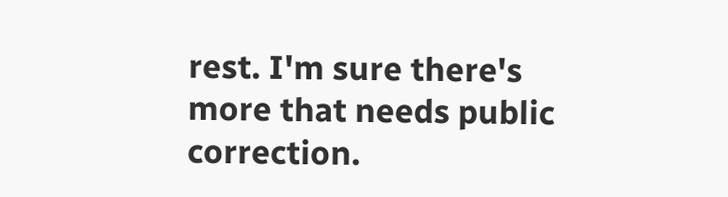rest. I'm sure there's more that needs public correction.